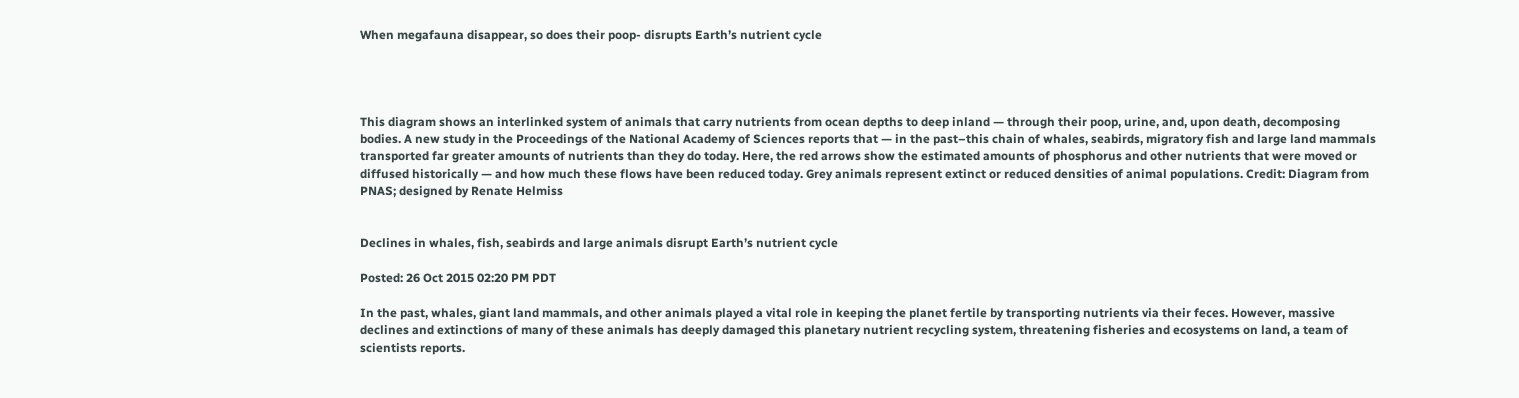When megafauna disappear, so does their poop- disrupts Earth’s nutrient cycle




This diagram shows an interlinked system of animals that carry nutrients from ocean depths to deep inland — through their poop, urine, and, upon death, decomposing bodies. A new study in the Proceedings of the National Academy of Sciences reports that — in the past–this chain of whales, seabirds, migratory fish and large land mammals transported far greater amounts of nutrients than they do today. Here, the red arrows show the estimated amounts of phosphorus and other nutrients that were moved or diffused historically — and how much these flows have been reduced today. Grey animals represent extinct or reduced densities of animal populations. Credit: Diagram from PNAS; designed by Renate Helmiss


Declines in whales, fish, seabirds and large animals disrupt Earth’s nutrient cycle

Posted: 26 Oct 2015 02:20 PM PDT

In the past, whales, giant land mammals, and other animals played a vital role in keeping the planet fertile by transporting nutrients via their feces. However, massive declines and extinctions of many of these animals has deeply damaged this planetary nutrient recycling system, threatening fisheries and ecosystems on land, a team of scientists reports.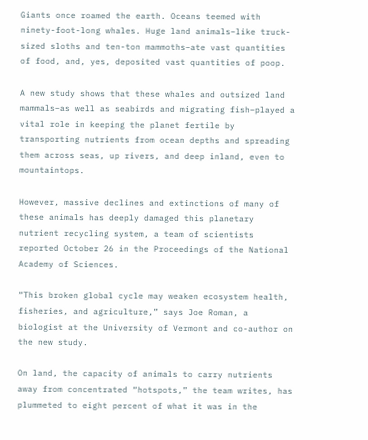Giants once roamed the earth. Oceans teemed with ninety-foot-long whales. Huge land animals–like truck-sized sloths and ten-ton mammoths–ate vast quantities of food, and, yes, deposited vast quantities of poop.

A new study shows that these whales and outsized land mammals–as well as seabirds and migrating fish–played a vital role in keeping the planet fertile by transporting nutrients from ocean depths and spreading them across seas, up rivers, and deep inland, even to mountaintops.

However, massive declines and extinctions of many of these animals has deeply damaged this planetary nutrient recycling system, a team of scientists reported October 26 in the Proceedings of the National Academy of Sciences.

“This broken global cycle may weaken ecosystem health, fisheries, and agriculture,” says Joe Roman, a biologist at the University of Vermont and co-author on the new study.

On land, the capacity of animals to carry nutrients away from concentrated “hotspots,” the team writes, has plummeted to eight percent of what it was in the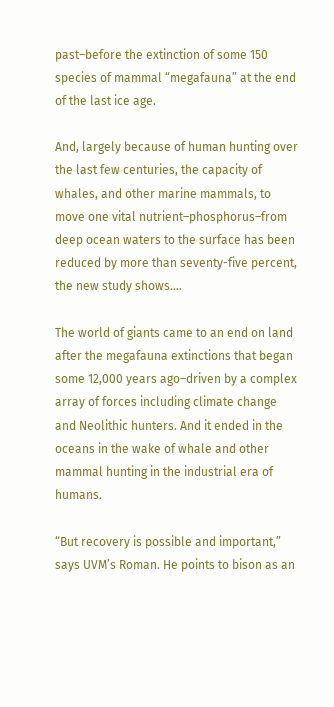past–before the extinction of some 150 species of mammal “megafauna” at the end of the last ice age.

And, largely because of human hunting over the last few centuries, the capacity of whales, and other marine mammals, to move one vital nutrient–phosphorus–from deep ocean waters to the surface has been reduced by more than seventy-five percent, the new study shows….

The world of giants came to an end on land after the megafauna extinctions that began some 12,000 years ago–driven by a complex array of forces including climate change and Neolithic hunters. And it ended in the oceans in the wake of whale and other mammal hunting in the industrial era of humans.

“But recovery is possible and important,” says UVM’s Roman. He points to bison as an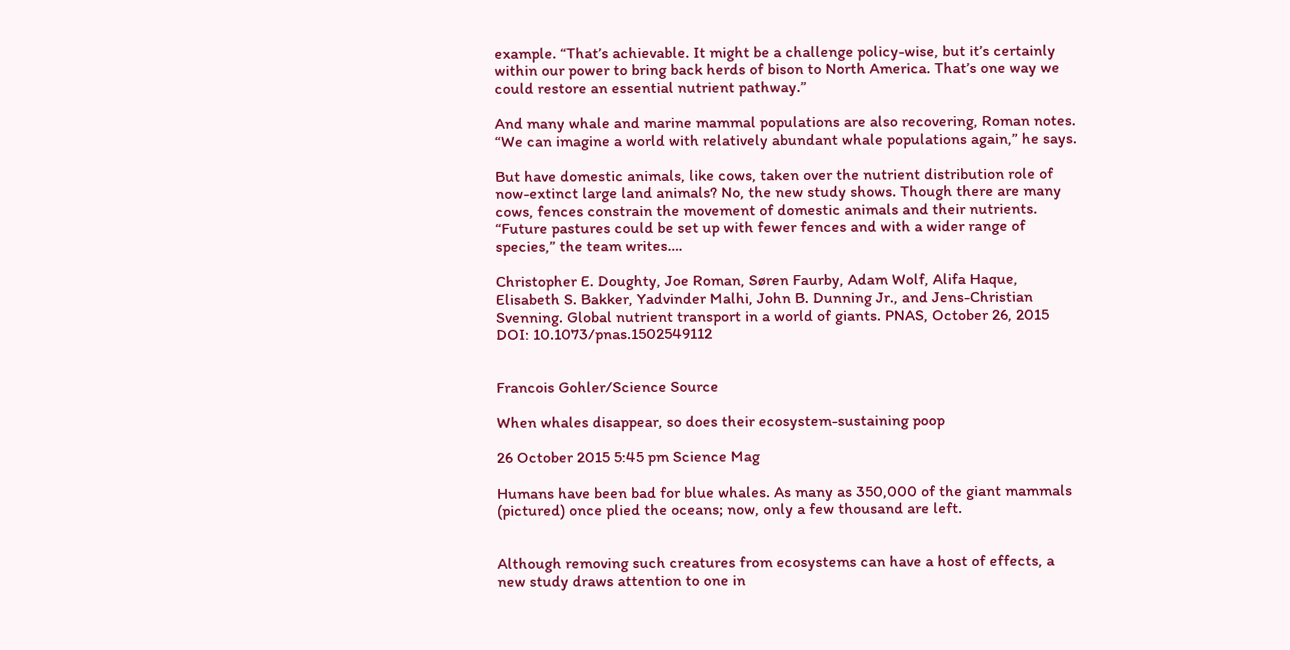example. “That’s achievable. It might be a challenge policy-wise, but it’s certainly within our power to bring back herds of bison to North America. That’s one way we could restore an essential nutrient pathway.”

And many whale and marine mammal populations are also recovering, Roman notes. “We can imagine a world with relatively abundant whale populations again,” he says.

But have domestic animals, like cows, taken over the nutrient distribution role of now-extinct large land animals? No, the new study shows. Though there are many cows, fences constrain the movement of domestic animals and their nutrients. “Future pastures could be set up with fewer fences and with a wider range of species,” the team writes….

Christopher E. Doughty, Joe Roman, Søren Faurby, Adam Wolf, Alifa Haque, Elisabeth S. Bakker, Yadvinder Malhi, John B. Dunning Jr., and Jens-Christian Svenning. Global nutrient transport in a world of giants. PNAS, October 26, 2015 DOI: 10.1073/pnas.1502549112


Francois Gohler/Science Source

When whales disappear, so does their ecosystem-sustaining poop

26 October 2015 5:45 pm Science Mag

Humans have been bad for blue whales. As many as 350,000 of the giant mammals (pictured) once plied the oceans; now, only a few thousand are left.


Although removing such creatures from ecosystems can have a host of effects, a new study draws attention to one in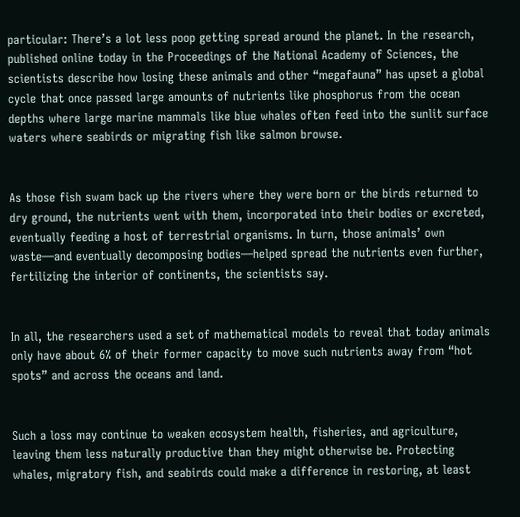particular: There’s a lot less poop getting spread around the planet. In the research, published online today in the Proceedings of the National Academy of Sciences, the scientists describe how losing these animals and other “megafauna” has upset a global cycle that once passed large amounts of nutrients like phosphorus from the ocean depths where large marine mammals like blue whales often feed into the sunlit surface waters where seabirds or migrating fish like salmon browse.


As those fish swam back up the rivers where they were born or the birds returned to dry ground, the nutrients went with them, incorporated into their bodies or excreted, eventually feeding a host of terrestrial organisms. In turn, those animals’ own waste—and eventually decomposing bodies—helped spread the nutrients even further, fertilizing the interior of continents, the scientists say.


In all, the researchers used a set of mathematical models to reveal that today animals only have about 6% of their former capacity to move such nutrients away from “hot spots” and across the oceans and land.


Such a loss may continue to weaken ecosystem health, fisheries, and agriculture, leaving them less naturally productive than they might otherwise be. Protecting whales, migratory fish, and seabirds could make a difference in restoring, at least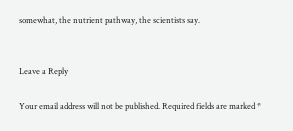somewhat, the nutrient pathway, the scientists say.


Leave a Reply

Your email address will not be published. Required fields are marked *